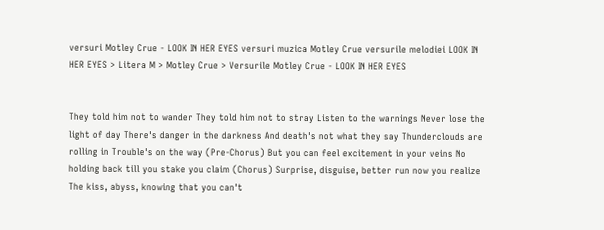versuri Motley Crue - LOOK IN HER EYES versuri muzica Motley Crue versurile melodiei LOOK IN HER EYES > Litera M > Motley Crue > Versurile Motley Crue - LOOK IN HER EYES


They told him not to wander They told him not to stray Listen to the warnings Never lose the light of day There's danger in the darkness And death's not what they say Thunderclouds are rolling in Trouble's on the way (Pre-Chorus) But you can feel excitement in your veins No holding back till you stake you claim (Chorus) Surprise, disguise, better run now you realize The kiss, abyss, knowing that you can't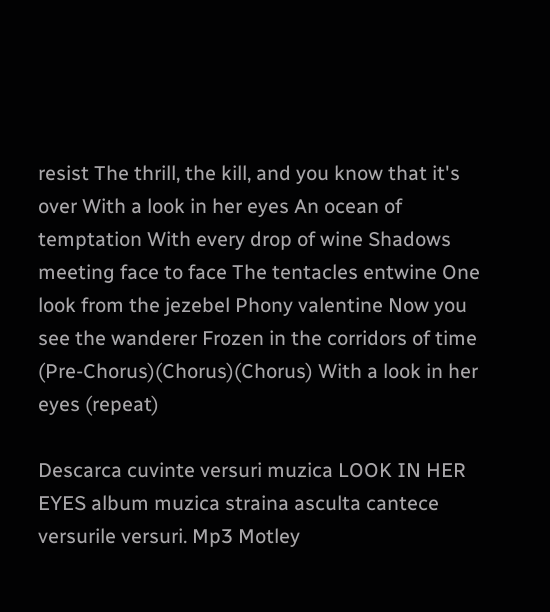resist The thrill, the kill, and you know that it's over With a look in her eyes An ocean of temptation With every drop of wine Shadows meeting face to face The tentacles entwine One look from the jezebel Phony valentine Now you see the wanderer Frozen in the corridors of time (Pre-Chorus)(Chorus)(Chorus) With a look in her eyes (repeat)

Descarca cuvinte versuri muzica LOOK IN HER EYES album muzica straina asculta cantece versurile versuri. Mp3 Motley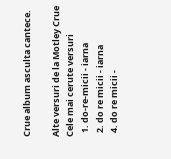Crue album asculta cantece.

Alte versuri de la Motley Crue
Cele mai cerute versuri
  1. do-re-micii - iarna
  2. do re micii - iarna
  4. do re micii -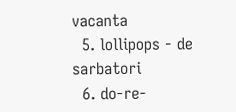vacanta
  5. lollipops - de sarbatori
  6. do-re-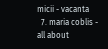micii - vacanta
  7. maria coblis - all about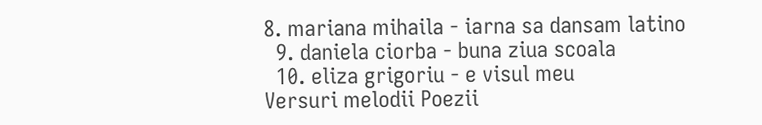8. mariana mihaila - iarna sa dansam latino
  9. daniela ciorba - buna ziua scoala
  10. eliza grigoriu - e visul meu
Versuri melodii Poezii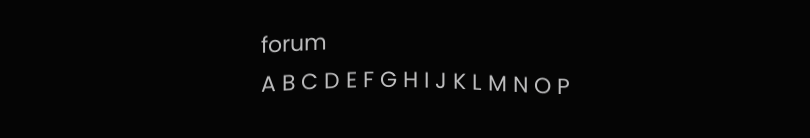forum
A B C D E F G H I J K L M N O P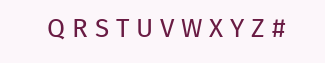Q R S T U V W X Y Z #